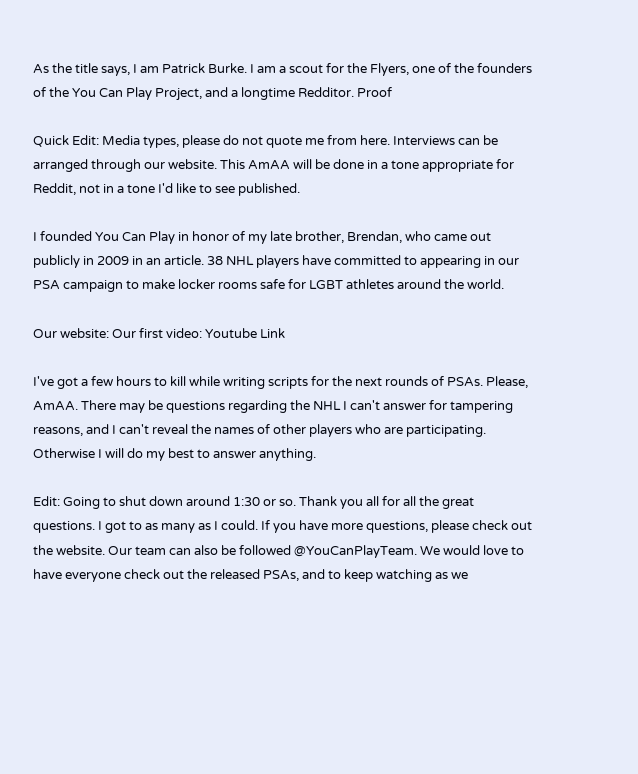As the title says, I am Patrick Burke. I am a scout for the Flyers, one of the founders of the You Can Play Project, and a longtime Redditor. Proof

Quick Edit: Media types, please do not quote me from here. Interviews can be arranged through our website. This AmAA will be done in a tone appropriate for Reddit, not in a tone I'd like to see published.

I founded You Can Play in honor of my late brother, Brendan, who came out publicly in 2009 in an article. 38 NHL players have committed to appearing in our PSA campaign to make locker rooms safe for LGBT athletes around the world.

Our website: Our first video: Youtube Link

I've got a few hours to kill while writing scripts for the next rounds of PSAs. Please, AmAA. There may be questions regarding the NHL I can't answer for tampering reasons, and I can't reveal the names of other players who are participating. Otherwise I will do my best to answer anything.

Edit: Going to shut down around 1:30 or so. Thank you all for all the great questions. I got to as many as I could. If you have more questions, please check out the website. Our team can also be followed @YouCanPlayTeam. We would love to have everyone check out the released PSAs, and to keep watching as we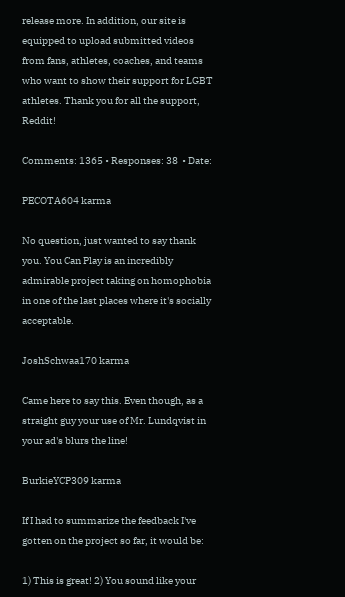release more. In addition, our site is equipped to upload submitted videos from fans, athletes, coaches, and teams who want to show their support for LGBT athletes. Thank you for all the support, Reddit!

Comments: 1365 • Responses: 38  • Date:

PECOTA604 karma

No question, just wanted to say thank you. You Can Play is an incredibly admirable project taking on homophobia in one of the last places where it's socially acceptable.

JoshSchwaa170 karma

Came here to say this. Even though, as a straight guy your use of Mr. Lundqvist in your ad's blurs the line!

BurkieYCP309 karma

If I had to summarize the feedback I've gotten on the project so far, it would be:

1) This is great! 2) You sound like your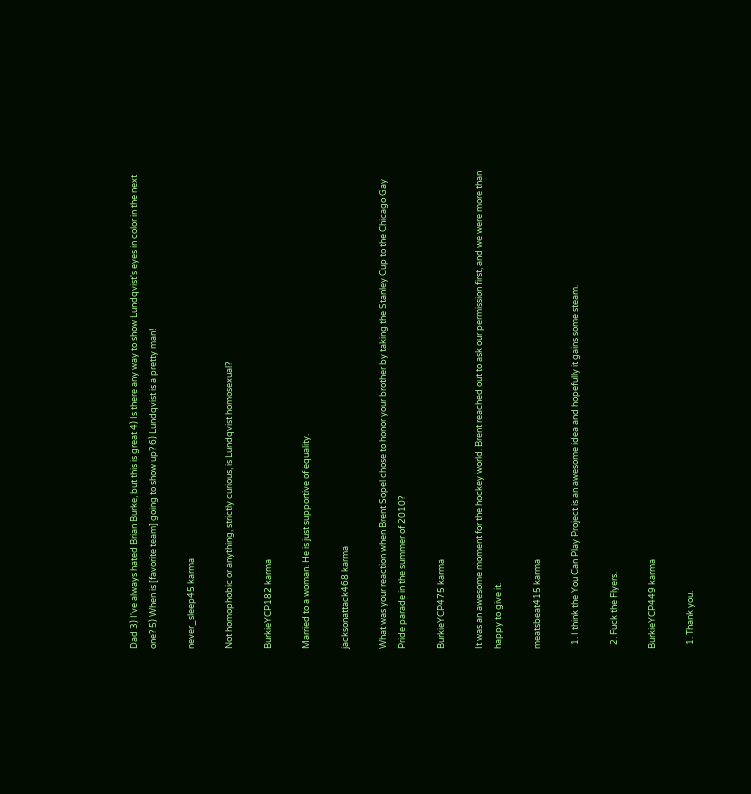Dad 3) I've always hated Brian Burke, but this is great 4) Is there any way to show Lundqvist's eyes in color in the next one? 5) When is [favorite team] going to show up? 6) Lundqvist is a pretty man!

never_sleep45 karma

Not homophobic or anything, strictly curious, is Lundqvist homosexual?

BurkieYCP182 karma

Married to a woman. He is just supportive of equality.

jacksonattack468 karma

What was your reaction when Brent Sopel chose to honor your brother by taking the Stanley Cup to the Chicago Gay Pride parade in the summer of 2010?

BurkieYCP475 karma

It was an awesome moment for the hockey world. Brent reached out to ask our permission first, and we were more than happy to give it.

meatsbeat415 karma

  1. I think the You Can Play Project is an awesome idea and hopefully it gains some steam.

  2. Fuck the Flyers.

BurkieYCP449 karma

  1. Thank you.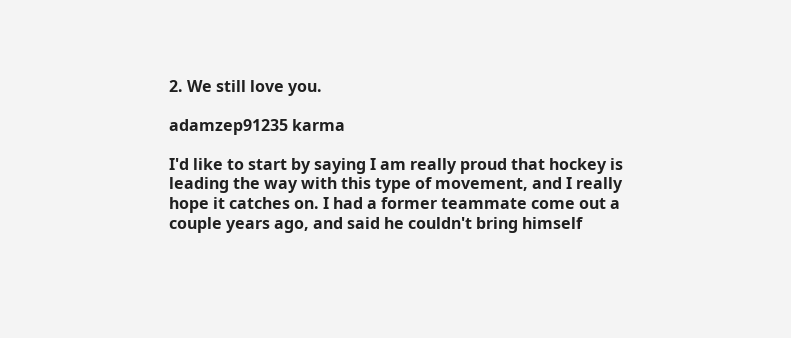2. We still love you.

adamzep91235 karma

I'd like to start by saying I am really proud that hockey is leading the way with this type of movement, and I really hope it catches on. I had a former teammate come out a couple years ago, and said he couldn't bring himself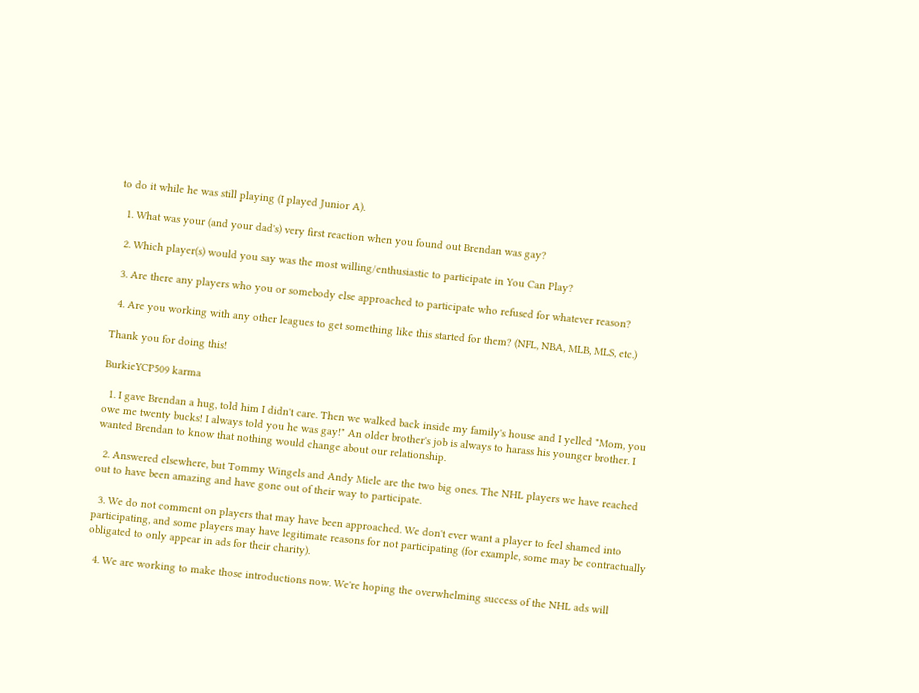to do it while he was still playing (I played Junior A).

  1. What was your (and your dad's) very first reaction when you found out Brendan was gay?

  2. Which player(s) would you say was the most willing/enthusiastic to participate in You Can Play?

  3. Are there any players who you or somebody else approached to participate who refused for whatever reason?

  4. Are you working with any other leagues to get something like this started for them? (NFL, NBA, MLB, MLS, etc.)

Thank you for doing this!

BurkieYCP509 karma

  1. I gave Brendan a hug, told him I didn't care. Then we walked back inside my family's house and I yelled "Mom, you owe me twenty bucks! I always told you he was gay!" An older brother's job is always to harass his younger brother. I wanted Brendan to know that nothing would change about our relationship.

  2. Answered elsewhere, but Tommy Wingels and Andy Miele are the two big ones. The NHL players we have reached out to have been amazing and have gone out of their way to participate.

  3. We do not comment on players that may have been approached. We don't ever want a player to feel shamed into participating, and some players may have legitimate reasons for not participating (for example, some may be contractually obligated to only appear in ads for their charity).

  4. We are working to make those introductions now. We're hoping the overwhelming success of the NHL ads will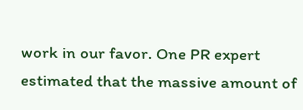work in our favor. One PR expert estimated that the massive amount of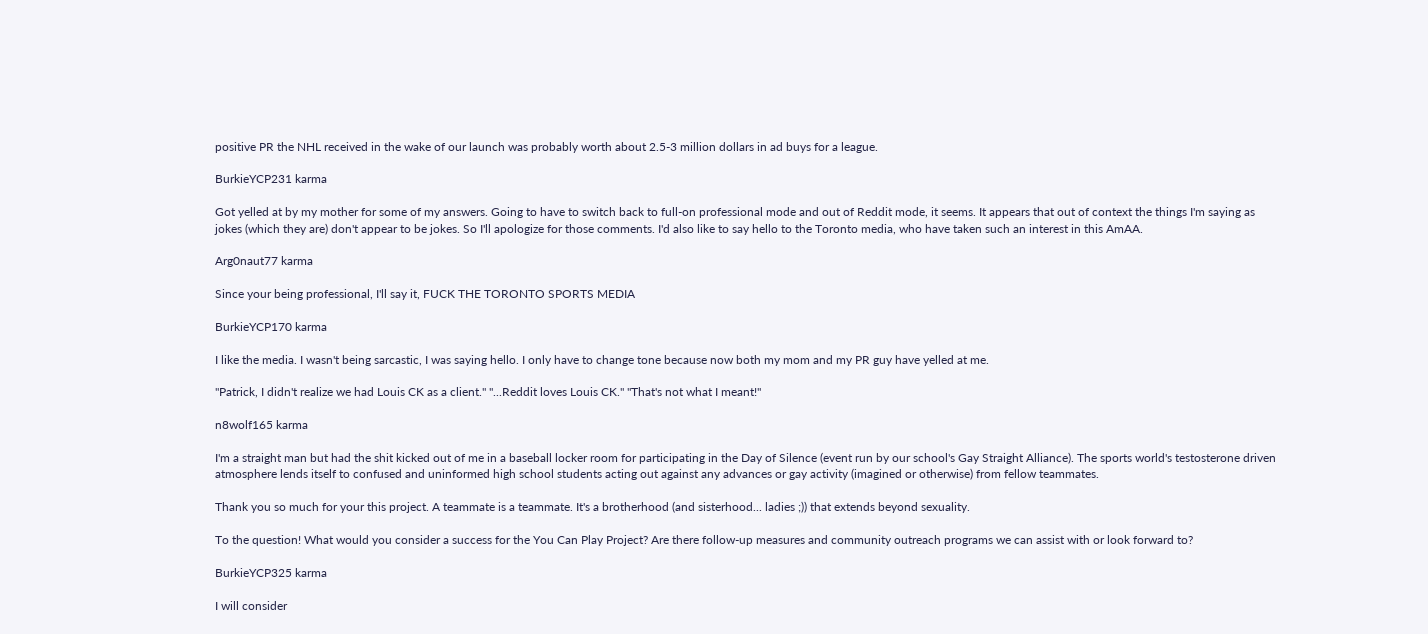positive PR the NHL received in the wake of our launch was probably worth about 2.5-3 million dollars in ad buys for a league.

BurkieYCP231 karma

Got yelled at by my mother for some of my answers. Going to have to switch back to full-on professional mode and out of Reddit mode, it seems. It appears that out of context the things I'm saying as jokes (which they are) don't appear to be jokes. So I'll apologize for those comments. I'd also like to say hello to the Toronto media, who have taken such an interest in this AmAA.

Arg0naut77 karma

Since your being professional, I'll say it, FUCK THE TORONTO SPORTS MEDIA

BurkieYCP170 karma

I like the media. I wasn't being sarcastic, I was saying hello. I only have to change tone because now both my mom and my PR guy have yelled at me.

"Patrick, I didn't realize we had Louis CK as a client." "...Reddit loves Louis CK." "That's not what I meant!"

n8wolf165 karma

I'm a straight man but had the shit kicked out of me in a baseball locker room for participating in the Day of Silence (event run by our school's Gay Straight Alliance). The sports world's testosterone driven atmosphere lends itself to confused and uninformed high school students acting out against any advances or gay activity (imagined or otherwise) from fellow teammates.

Thank you so much for your this project. A teammate is a teammate. It's a brotherhood (and sisterhood... ladies ;)) that extends beyond sexuality.

To the question! What would you consider a success for the You Can Play Project? Are there follow-up measures and community outreach programs we can assist with or look forward to?

BurkieYCP325 karma

I will consider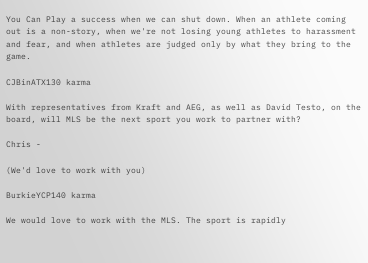You Can Play a success when we can shut down. When an athlete coming out is a non-story, when we're not losing young athletes to harassment and fear, and when athletes are judged only by what they bring to the game.

CJBinATX130 karma

With representatives from Kraft and AEG, as well as David Testo, on the board, will MLS be the next sport you work to partner with?

Chris -

(We'd love to work with you)

BurkieYCP140 karma

We would love to work with the MLS. The sport is rapidly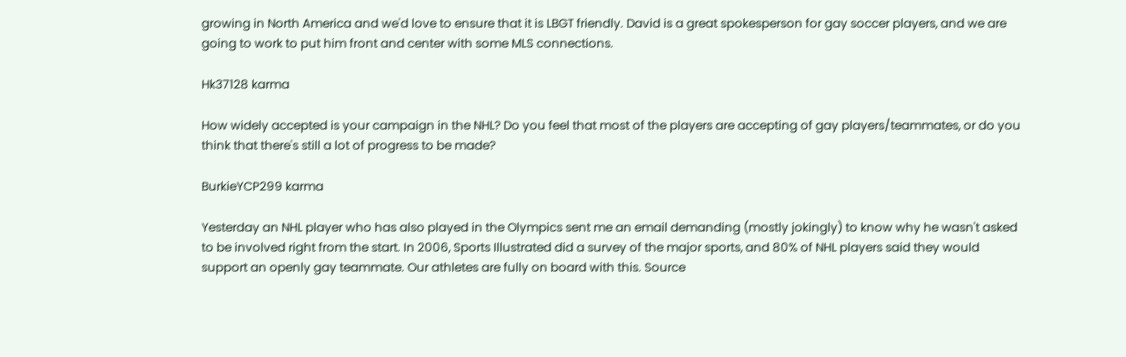growing in North America and we'd love to ensure that it is LBGT friendly. David is a great spokesperson for gay soccer players, and we are going to work to put him front and center with some MLS connections.

Hk37128 karma

How widely accepted is your campaign in the NHL? Do you feel that most of the players are accepting of gay players/teammates, or do you think that there's still a lot of progress to be made?

BurkieYCP299 karma

Yesterday an NHL player who has also played in the Olympics sent me an email demanding (mostly jokingly) to know why he wasn't asked to be involved right from the start. In 2006, Sports Illustrated did a survey of the major sports, and 80% of NHL players said they would support an openly gay teammate. Our athletes are fully on board with this. Source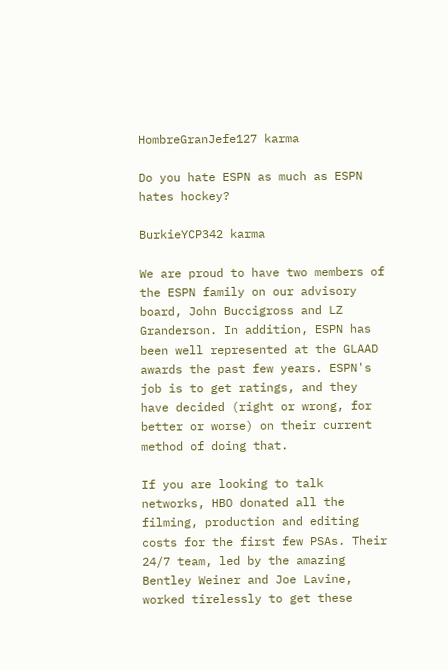HombreGranJefe127 karma

Do you hate ESPN as much as ESPN hates hockey?

BurkieYCP342 karma

We are proud to have two members of the ESPN family on our advisory board, John Buccigross and LZ Granderson. In addition, ESPN has been well represented at the GLAAD awards the past few years. ESPN's job is to get ratings, and they have decided (right or wrong, for better or worse) on their current method of doing that.

If you are looking to talk networks, HBO donated all the filming, production and editing costs for the first few PSAs. Their 24/7 team, led by the amazing Bentley Weiner and Joe Lavine, worked tirelessly to get these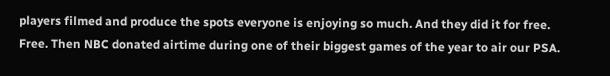players filmed and produce the spots everyone is enjoying so much. And they did it for free. Free. Then NBC donated airtime during one of their biggest games of the year to air our PSA.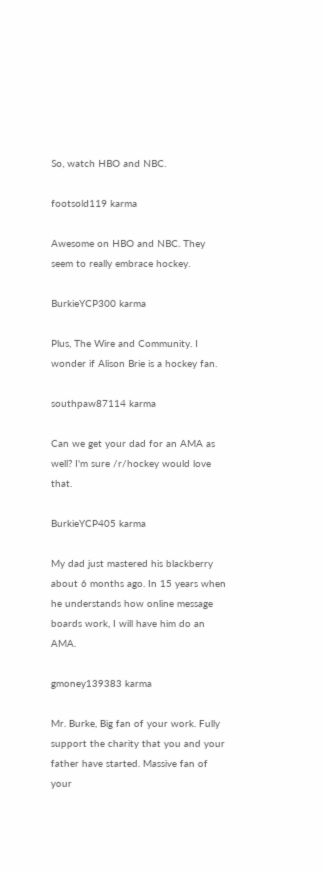So, watch HBO and NBC.

footsold119 karma

Awesome on HBO and NBC. They seem to really embrace hockey.

BurkieYCP300 karma

Plus, The Wire and Community. I wonder if Alison Brie is a hockey fan.

southpaw87114 karma

Can we get your dad for an AMA as well? I'm sure /r/hockey would love that.

BurkieYCP405 karma

My dad just mastered his blackberry about 6 months ago. In 15 years when he understands how online message boards work, I will have him do an AMA.

gmoney139383 karma

Mr. Burke, Big fan of your work. Fully support the charity that you and your father have started. Massive fan of your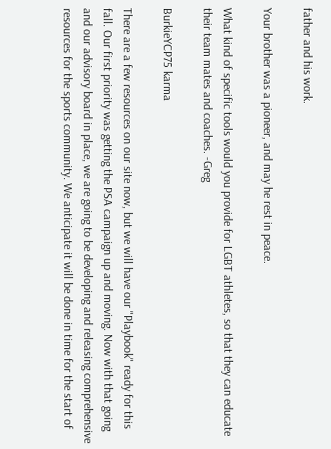father and his work.

Your brother was a pioneer, and may he rest in peace.

What kind of specific tools would you provide for LGBT athletes, so that they can educate their team mates and coaches. -Greg

BurkieYCP75 karma

There are a few resources on our site now, but we will have our "Playbook" ready for this fall. Our first priority was getting the PSA campaign up and moving. Now with that going and our advisory board in place, we are going to be developing and releasing comprehensive resources for the sports community. We anticipate it will be done in time for the start of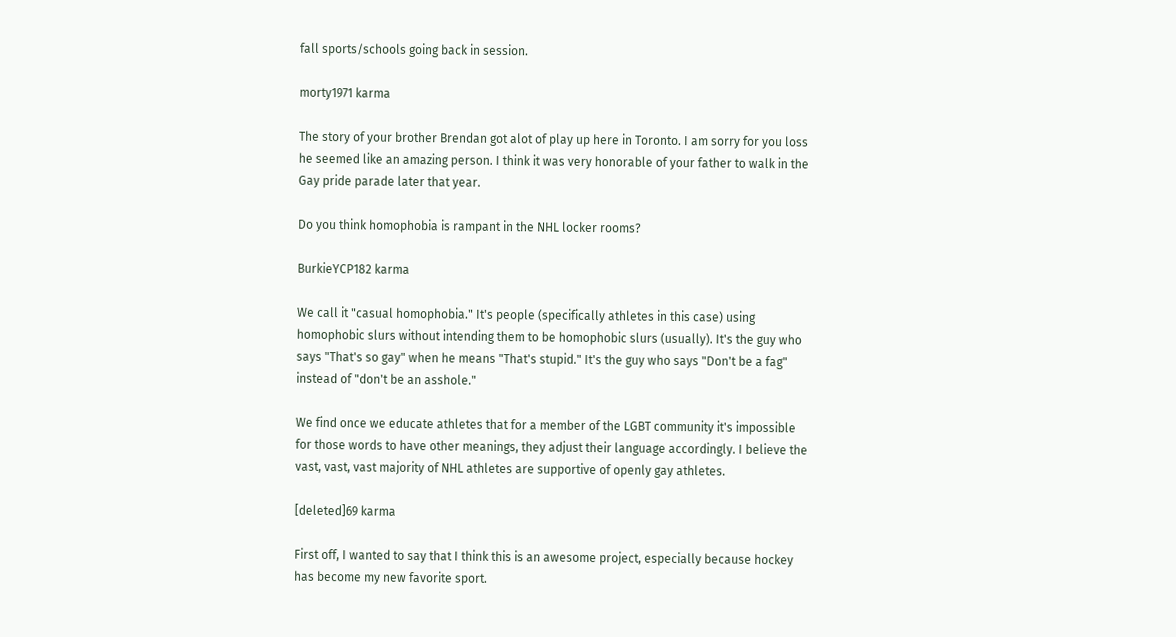fall sports/schools going back in session.

morty1971 karma

The story of your brother Brendan got alot of play up here in Toronto. I am sorry for you loss he seemed like an amazing person. I think it was very honorable of your father to walk in the Gay pride parade later that year.

Do you think homophobia is rampant in the NHL locker rooms?

BurkieYCP182 karma

We call it "casual homophobia." It's people (specifically athletes in this case) using homophobic slurs without intending them to be homophobic slurs (usually). It's the guy who says "That's so gay" when he means "That's stupid." It's the guy who says "Don't be a fag" instead of "don't be an asshole."

We find once we educate athletes that for a member of the LGBT community it's impossible for those words to have other meanings, they adjust their language accordingly. I believe the vast, vast, vast majority of NHL athletes are supportive of openly gay athletes.

[deleted]69 karma

First off, I wanted to say that I think this is an awesome project, especially because hockey has become my new favorite sport.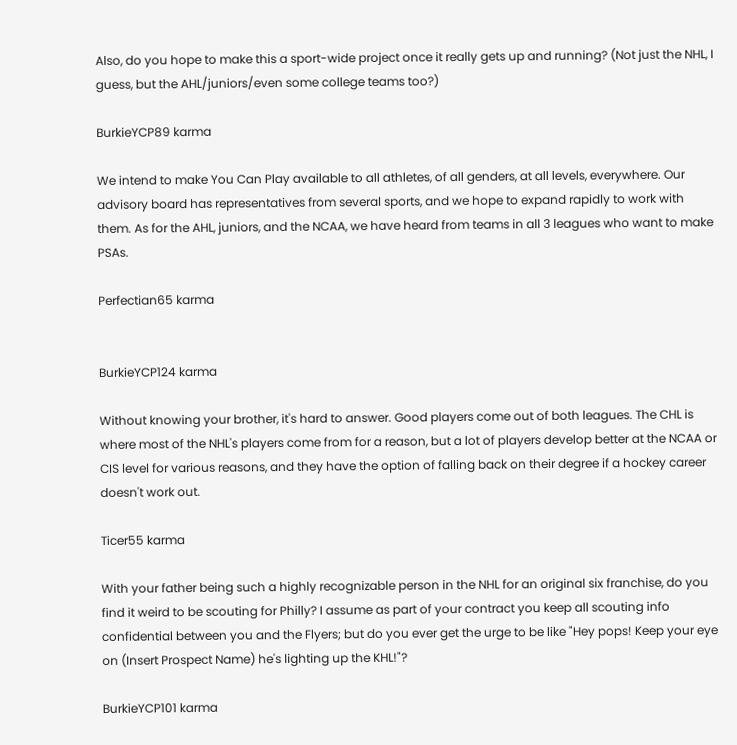Also, do you hope to make this a sport-wide project once it really gets up and running? (Not just the NHL, I guess, but the AHL/juniors/even some college teams too?)

BurkieYCP89 karma

We intend to make You Can Play available to all athletes, of all genders, at all levels, everywhere. Our advisory board has representatives from several sports, and we hope to expand rapidly to work with them. As for the AHL, juniors, and the NCAA, we have heard from teams in all 3 leagues who want to make PSAs.

Perfectian65 karma


BurkieYCP124 karma

Without knowing your brother, it's hard to answer. Good players come out of both leagues. The CHL is where most of the NHL's players come from for a reason, but a lot of players develop better at the NCAA or CIS level for various reasons, and they have the option of falling back on their degree if a hockey career doesn't work out.

Ticer55 karma

With your father being such a highly recognizable person in the NHL for an original six franchise, do you find it weird to be scouting for Philly? I assume as part of your contract you keep all scouting info confidential between you and the Flyers; but do you ever get the urge to be like "Hey pops! Keep your eye on (Insert Prospect Name) he's lighting up the KHL!"?

BurkieYCP101 karma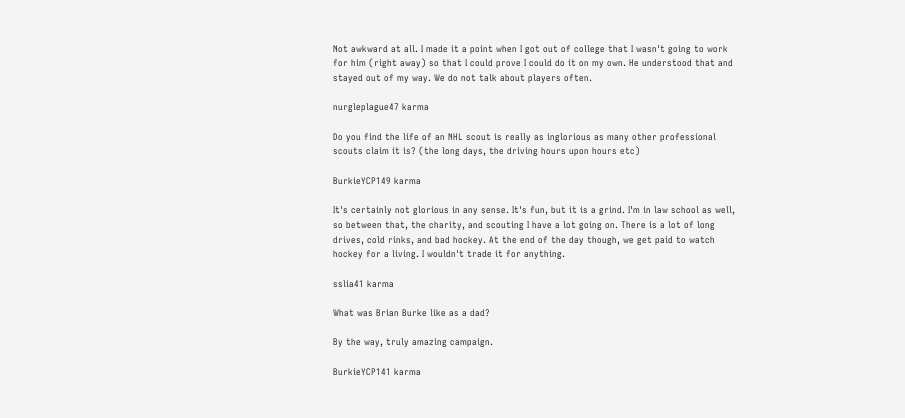Not awkward at all. I made it a point when I got out of college that I wasn't going to work for him (right away) so that I could prove I could do it on my own. He understood that and stayed out of my way. We do not talk about players often.

nurgleplague47 karma

Do you find the life of an NHL scout is really as inglorious as many other professional scouts claim it is? (the long days, the driving hours upon hours etc)

BurkieYCP149 karma

It's certainly not glorious in any sense. It's fun, but it is a grind. I'm in law school as well, so between that, the charity, and scouting I have a lot going on. There is a lot of long drives, cold rinks, and bad hockey. At the end of the day though, we get paid to watch hockey for a living. I wouldn't trade it for anything.

sslia41 karma

What was Brian Burke like as a dad?

By the way, truly amazing campaign.

BurkieYCP141 karma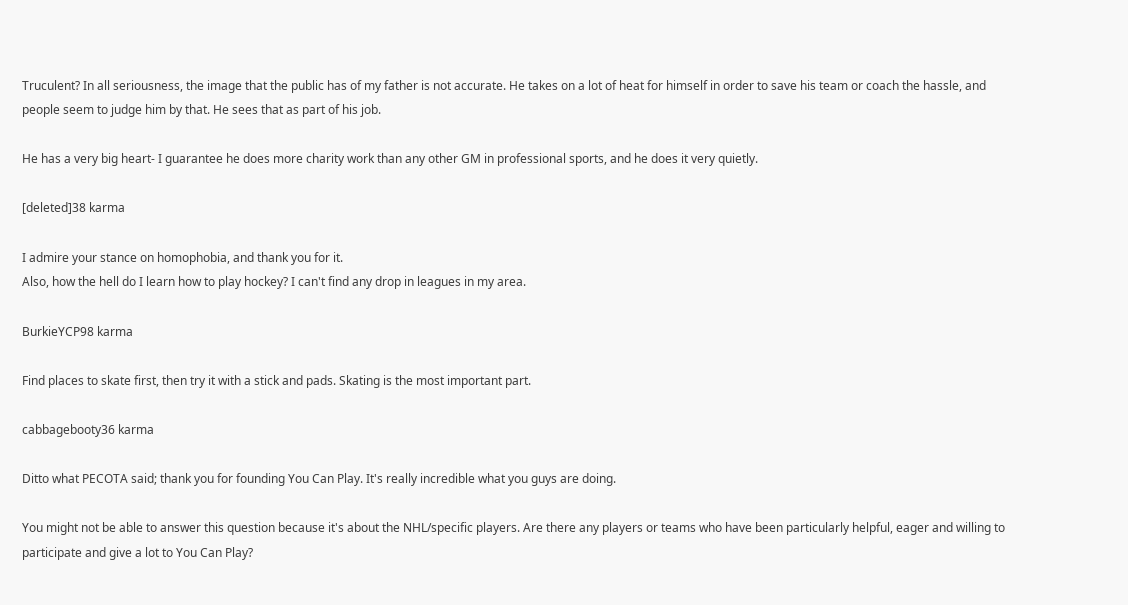Truculent? In all seriousness, the image that the public has of my father is not accurate. He takes on a lot of heat for himself in order to save his team or coach the hassle, and people seem to judge him by that. He sees that as part of his job.

He has a very big heart- I guarantee he does more charity work than any other GM in professional sports, and he does it very quietly.

[deleted]38 karma

I admire your stance on homophobia, and thank you for it.
Also, how the hell do I learn how to play hockey? I can't find any drop in leagues in my area.

BurkieYCP98 karma

Find places to skate first, then try it with a stick and pads. Skating is the most important part.

cabbagebooty36 karma

Ditto what PECOTA said; thank you for founding You Can Play. It's really incredible what you guys are doing.

You might not be able to answer this question because it's about the NHL/specific players. Are there any players or teams who have been particularly helpful, eager and willing to participate and give a lot to You Can Play?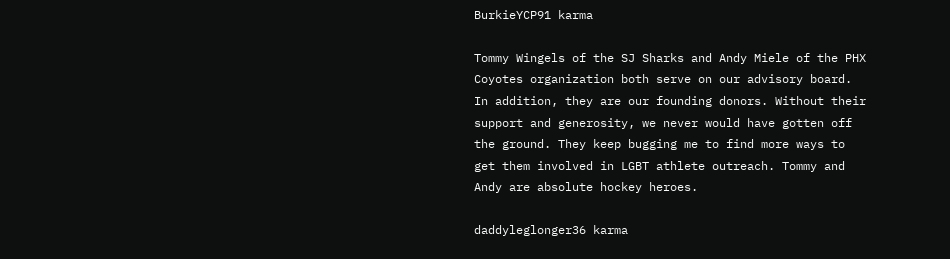BurkieYCP91 karma

Tommy Wingels of the SJ Sharks and Andy Miele of the PHX Coyotes organization both serve on our advisory board. In addition, they are our founding donors. Without their support and generosity, we never would have gotten off the ground. They keep bugging me to find more ways to get them involved in LGBT athlete outreach. Tommy and Andy are absolute hockey heroes.

daddyleglonger36 karma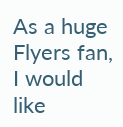As a huge Flyers fan, I would like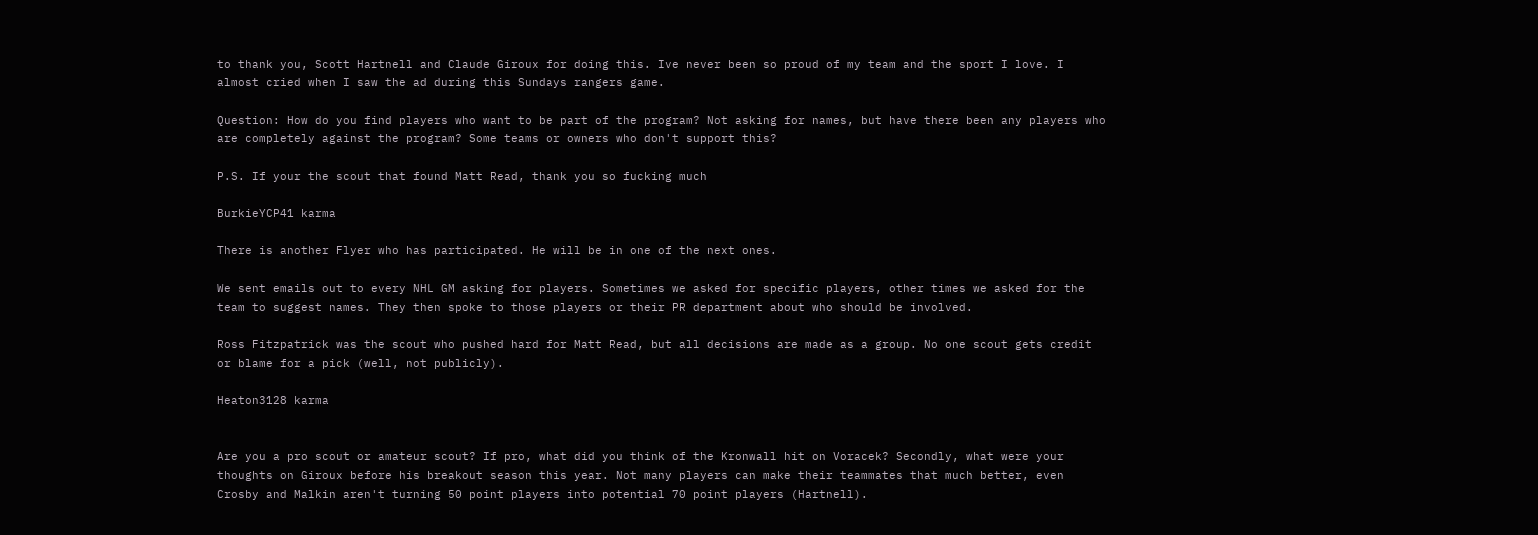to thank you, Scott Hartnell and Claude Giroux for doing this. Ive never been so proud of my team and the sport I love. I almost cried when I saw the ad during this Sundays rangers game.

Question: How do you find players who want to be part of the program? Not asking for names, but have there been any players who are completely against the program? Some teams or owners who don't support this?

P.S. If your the scout that found Matt Read, thank you so fucking much

BurkieYCP41 karma

There is another Flyer who has participated. He will be in one of the next ones.

We sent emails out to every NHL GM asking for players. Sometimes we asked for specific players, other times we asked for the team to suggest names. They then spoke to those players or their PR department about who should be involved.

Ross Fitzpatrick was the scout who pushed hard for Matt Read, but all decisions are made as a group. No one scout gets credit or blame for a pick (well, not publicly).

Heaton3128 karma


Are you a pro scout or amateur scout? If pro, what did you think of the Kronwall hit on Voracek? Secondly, what were your thoughts on Giroux before his breakout season this year. Not many players can make their teammates that much better, even Crosby and Malkin aren't turning 50 point players into potential 70 point players (Hartnell).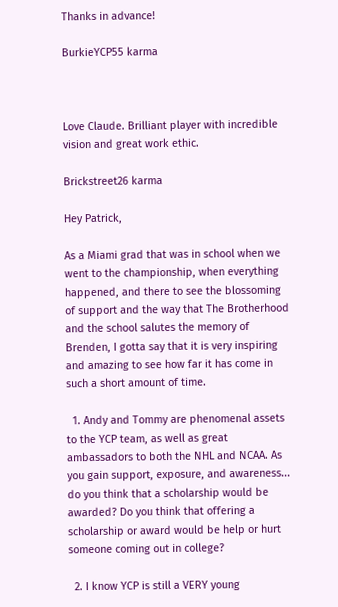Thanks in advance!

BurkieYCP55 karma



Love Claude. Brilliant player with incredible vision and great work ethic.

Brickstreet26 karma

Hey Patrick,

As a Miami grad that was in school when we went to the championship, when everything happened, and there to see the blossoming of support and the way that The Brotherhood and the school salutes the memory of Brenden, I gotta say that it is very inspiring and amazing to see how far it has come in such a short amount of time.

  1. Andy and Tommy are phenomenal assets to the YCP team, as well as great ambassadors to both the NHL and NCAA. As you gain support, exposure, and awareness... do you think that a scholarship would be awarded? Do you think that offering a scholarship or award would be help or hurt someone coming out in college?

  2. I know YCP is still a VERY young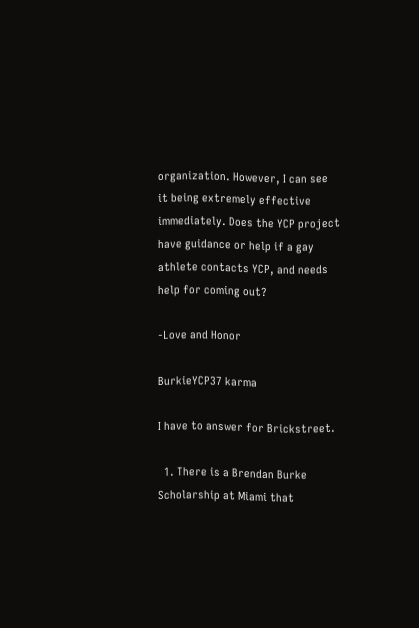organization. However, I can see it being extremely effective immediately. Does the YCP project have guidance or help if a gay athlete contacts YCP, and needs help for coming out?

-Love and Honor

BurkieYCP37 karma

I have to answer for Brickstreet.

  1. There is a Brendan Burke Scholarship at Miami that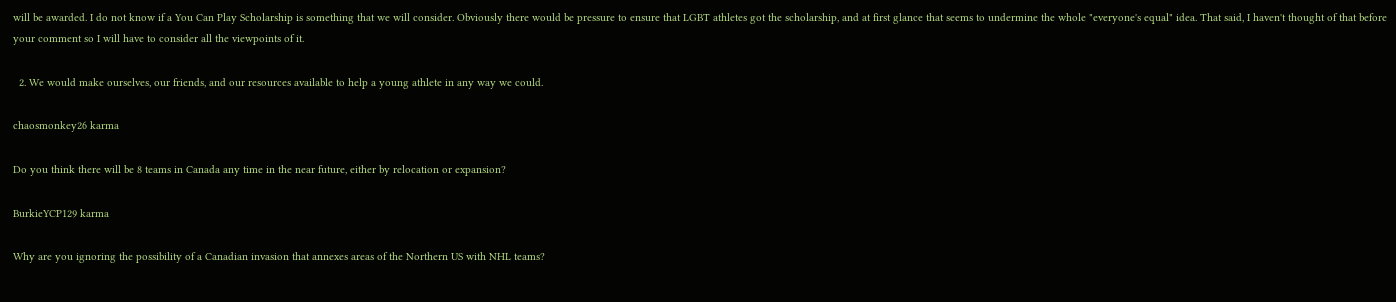will be awarded. I do not know if a You Can Play Scholarship is something that we will consider. Obviously there would be pressure to ensure that LGBT athletes got the scholarship, and at first glance that seems to undermine the whole "everyone's equal" idea. That said, I haven't thought of that before your comment so I will have to consider all the viewpoints of it.

  2. We would make ourselves, our friends, and our resources available to help a young athlete in any way we could.

chaosmonkey26 karma

Do you think there will be 8 teams in Canada any time in the near future, either by relocation or expansion?

BurkieYCP129 karma

Why are you ignoring the possibility of a Canadian invasion that annexes areas of the Northern US with NHL teams?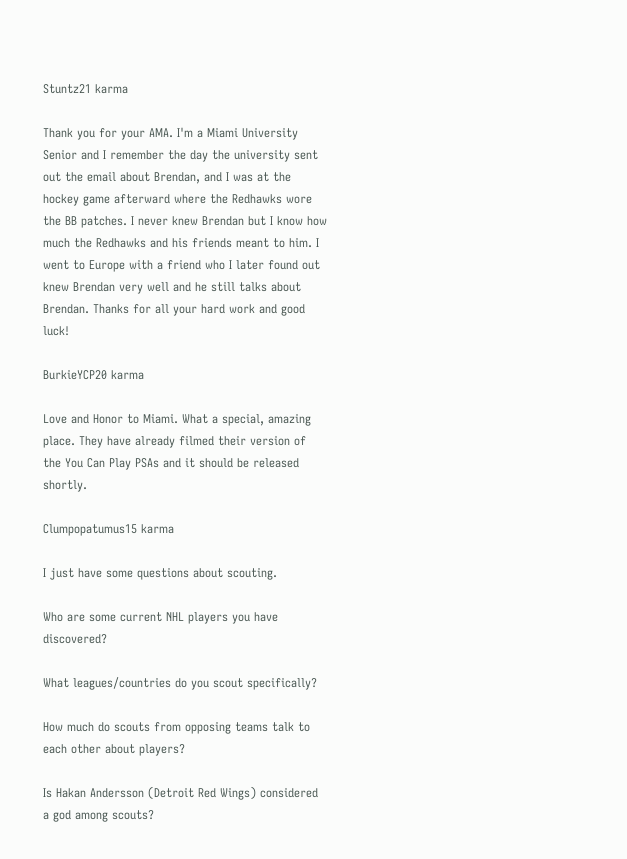Stuntz21 karma

Thank you for your AMA. I'm a Miami University Senior and I remember the day the university sent out the email about Brendan, and I was at the hockey game afterward where the Redhawks wore the BB patches. I never knew Brendan but I know how much the Redhawks and his friends meant to him. I went to Europe with a friend who I later found out knew Brendan very well and he still talks about Brendan. Thanks for all your hard work and good luck!

BurkieYCP20 karma

Love and Honor to Miami. What a special, amazing place. They have already filmed their version of the You Can Play PSAs and it should be released shortly.

Clumpopatumus15 karma

I just have some questions about scouting.

Who are some current NHL players you have discovered?

What leagues/countries do you scout specifically?

How much do scouts from opposing teams talk to each other about players?

Is Hakan Andersson (Detroit Red Wings) considered a god among scouts?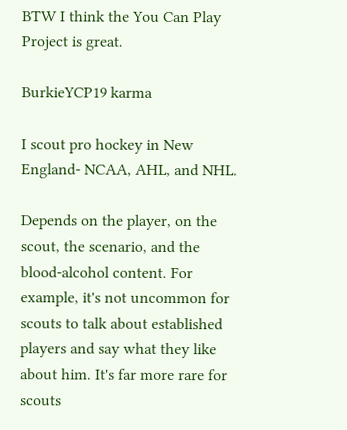BTW I think the You Can Play Project is great.

BurkieYCP19 karma

I scout pro hockey in New England- NCAA, AHL, and NHL.

Depends on the player, on the scout, the scenario, and the blood-alcohol content. For example, it's not uncommon for scouts to talk about established players and say what they like about him. It's far more rare for scouts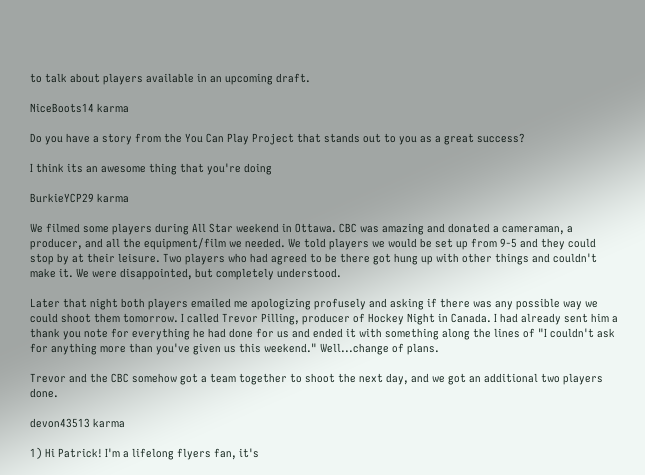to talk about players available in an upcoming draft.

NiceBoots14 karma

Do you have a story from the You Can Play Project that stands out to you as a great success?

I think its an awesome thing that you're doing

BurkieYCP29 karma

We filmed some players during All Star weekend in Ottawa. CBC was amazing and donated a cameraman, a producer, and all the equipment/film we needed. We told players we would be set up from 9-5 and they could stop by at their leisure. Two players who had agreed to be there got hung up with other things and couldn't make it. We were disappointed, but completely understood.

Later that night both players emailed me apologizing profusely and asking if there was any possible way we could shoot them tomorrow. I called Trevor Pilling, producer of Hockey Night in Canada. I had already sent him a thank you note for everything he had done for us and ended it with something along the lines of "I couldn't ask for anything more than you've given us this weekend." Well...change of plans.

Trevor and the CBC somehow got a team together to shoot the next day, and we got an additional two players done.

devon43513 karma

1) Hi Patrick! I'm a lifelong flyers fan, it's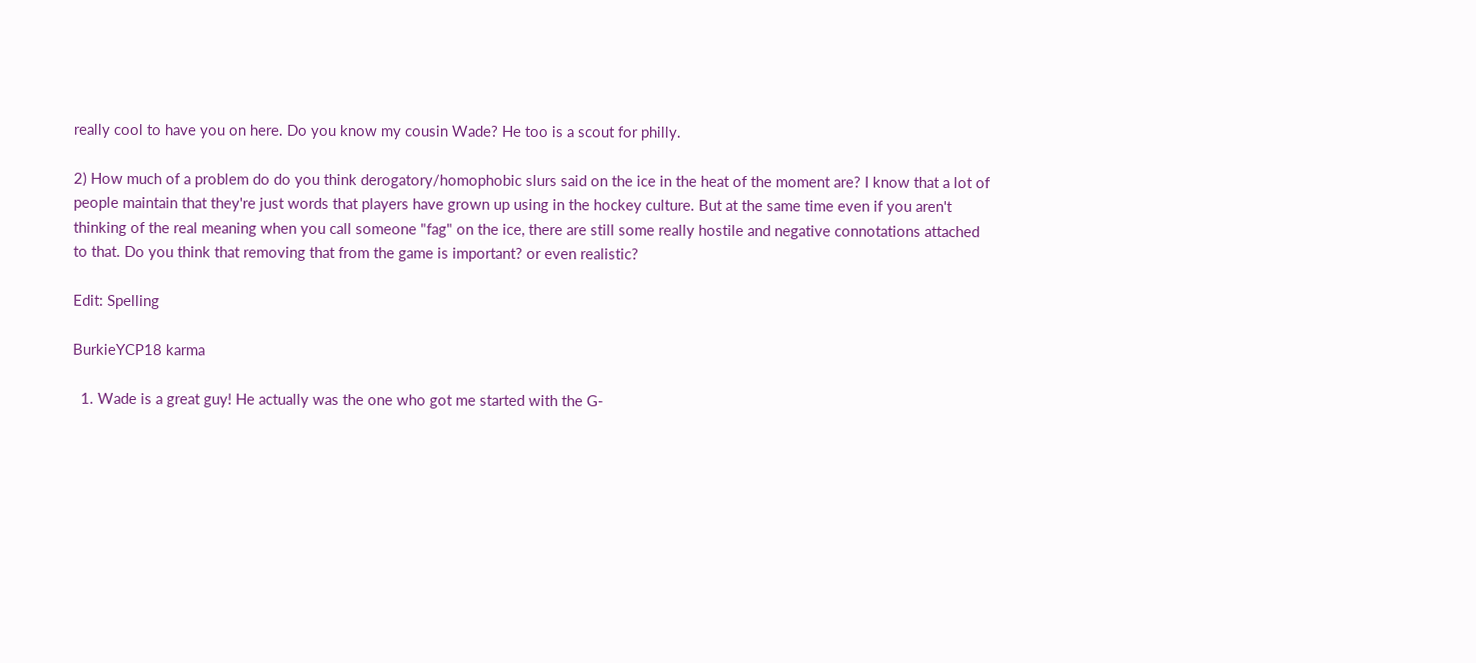really cool to have you on here. Do you know my cousin Wade? He too is a scout for philly.

2) How much of a problem do do you think derogatory/homophobic slurs said on the ice in the heat of the moment are? I know that a lot of people maintain that they're just words that players have grown up using in the hockey culture. But at the same time even if you aren't thinking of the real meaning when you call someone "fag" on the ice, there are still some really hostile and negative connotations attached to that. Do you think that removing that from the game is important? or even realistic?

Edit: Spelling

BurkieYCP18 karma

  1. Wade is a great guy! He actually was the one who got me started with the G-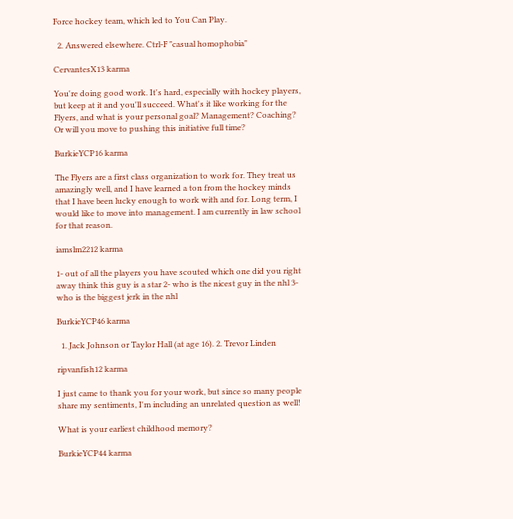Force hockey team, which led to You Can Play.

  2. Answered elsewhere. Ctrl-F "casual homophobia"

CervantesX13 karma

You're doing good work. It's hard, especially with hockey players, but keep at it and you'll succeed. What's it like working for the Flyers, and what is your personal goal? Management? Coaching? Or will you move to pushing this initiative full time?

BurkieYCP16 karma

The Flyers are a first class organization to work for. They treat us amazingly well, and I have learned a ton from the hockey minds that I have been lucky enough to work with and for. Long term, I would like to move into management. I am currently in law school for that reason.

iamslm2212 karma

1- out of all the players you have scouted which one did you right away think this guy is a star 2- who is the nicest guy in the nhl 3- who is the biggest jerk in the nhl

BurkieYCP46 karma

  1. Jack Johnson or Taylor Hall (at age 16). 2. Trevor Linden

ripvanfish12 karma

I just came to thank you for your work, but since so many people share my sentiments, I'm including an unrelated question as well!

What is your earliest childhood memory?

BurkieYCP44 karma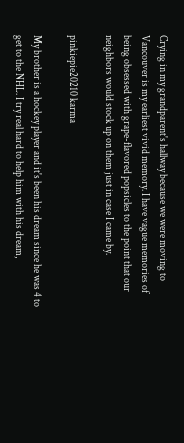Crying in my grandparent's hallway because we were moving to Vancouver is my earliest vivid memory. I have vague memories of being obsessed with grape-flavored popsicles to the point that our neighbors would stock up on them just in case I came by.

pinkiepie20210 karma

My brother is a hockey player and it's been his dream since he was 4 to get to the NHL. I try real hard to help him with his dream,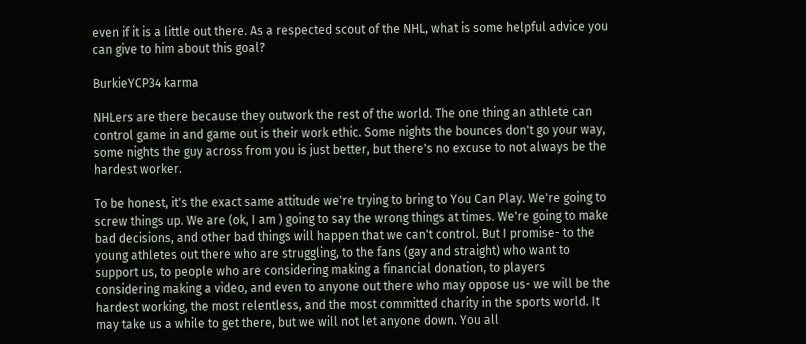even if it is a little out there. As a respected scout of the NHL, what is some helpful advice you can give to him about this goal?

BurkieYCP34 karma

NHLers are there because they outwork the rest of the world. The one thing an athlete can control game in and game out is their work ethic. Some nights the bounces don't go your way, some nights the guy across from you is just better, but there's no excuse to not always be the hardest worker.

To be honest, it's the exact same attitude we're trying to bring to You Can Play. We're going to screw things up. We are (ok, I am ) going to say the wrong things at times. We're going to make bad decisions, and other bad things will happen that we can't control. But I promise- to the young athletes out there who are struggling, to the fans (gay and straight) who want to support us, to people who are considering making a financial donation, to players considering making a video, and even to anyone out there who may oppose us- we will be the hardest working, the most relentless, and the most committed charity in the sports world. It may take us a while to get there, but we will not let anyone down. You all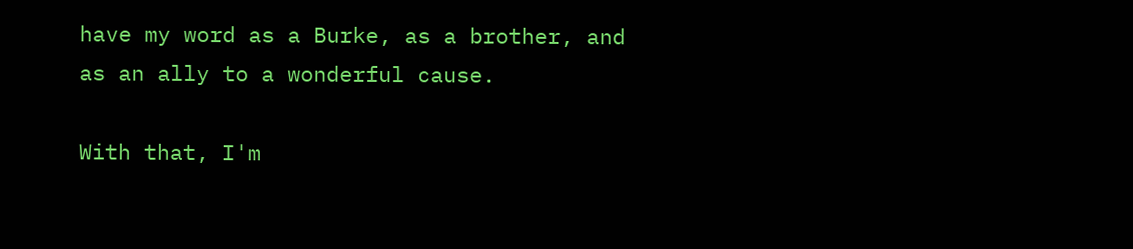have my word as a Burke, as a brother, and as an ally to a wonderful cause.

With that, I'm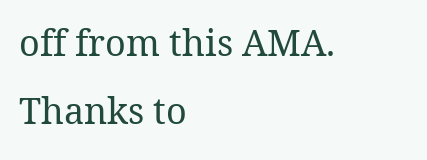off from this AMA. Thanks to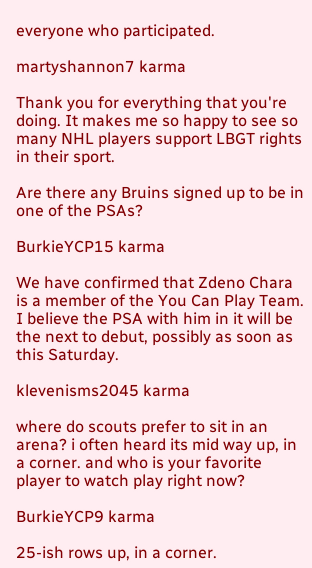everyone who participated.

martyshannon7 karma

Thank you for everything that you're doing. It makes me so happy to see so many NHL players support LBGT rights in their sport.

Are there any Bruins signed up to be in one of the PSAs?

BurkieYCP15 karma

We have confirmed that Zdeno Chara is a member of the You Can Play Team. I believe the PSA with him in it will be the next to debut, possibly as soon as this Saturday.

klevenisms2045 karma

where do scouts prefer to sit in an arena? i often heard its mid way up, in a corner. and who is your favorite player to watch play right now?

BurkieYCP9 karma

25-ish rows up, in a corner.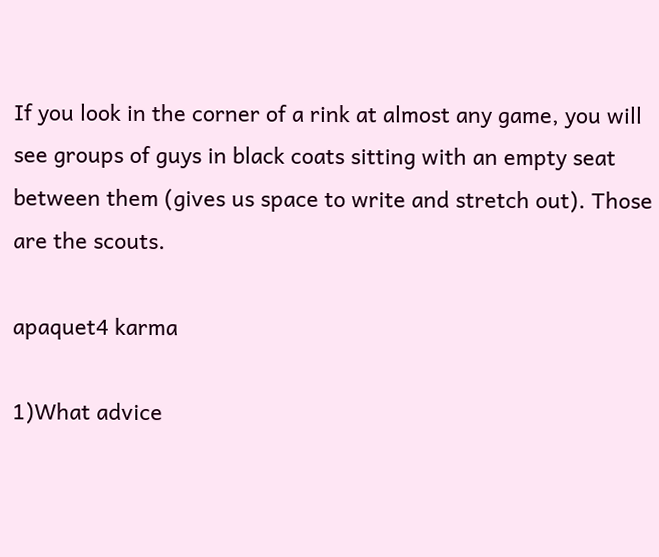If you look in the corner of a rink at almost any game, you will see groups of guys in black coats sitting with an empty seat between them (gives us space to write and stretch out). Those are the scouts.

apaquet4 karma

1)What advice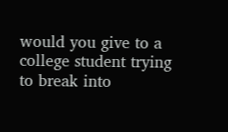would you give to a college student trying to break into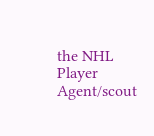the NHL Player Agent/scout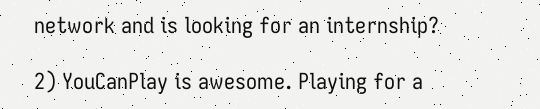network and is looking for an internship?

2) YouCanPlay is awesome. Playing for a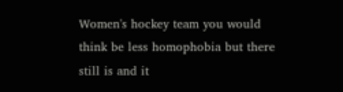Women's hockey team you would think be less homophobia but there still is and it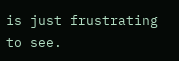is just frustrating to see.